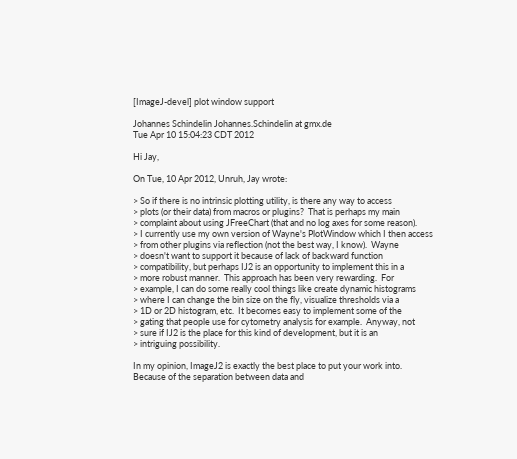[ImageJ-devel] plot window support

Johannes Schindelin Johannes.Schindelin at gmx.de
Tue Apr 10 15:04:23 CDT 2012

Hi Jay,

On Tue, 10 Apr 2012, Unruh, Jay wrote:

> So if there is no intrinsic plotting utility, is there any way to access
> plots (or their data) from macros or plugins?  That is perhaps my main
> complaint about using JFreeChart (that and no log axes for some reason).
> I currently use my own version of Wayne's PlotWindow which I then access
> from other plugins via reflection (not the best way, I know).  Wayne
> doesn't want to support it because of lack of backward function
> compatibility, but perhaps IJ2 is an opportunity to implement this in a
> more robust manner.  This approach has been very rewarding.  For
> example, I can do some really cool things like create dynamic histograms
> where I can change the bin size on the fly, visualize thresholds via a
> 1D or 2D histogram, etc.  It becomes easy to implement some of the
> gating that people use for cytometry analysis for example.  Anyway, not
> sure if IJ2 is the place for this kind of development, but it is an
> intriguing possibility.

In my opinion, ImageJ2 is exactly the best place to put your work into.
Because of the separation between data and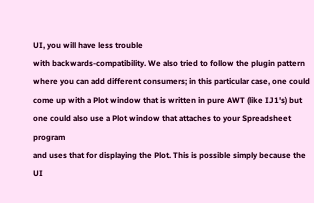UI, you will have less trouble
with backwards-compatibility. We also tried to follow the plugin pattern
where you can add different consumers; in this particular case, one could
come up with a Plot window that is written in pure AWT (like IJ1's) but
one could also use a Plot window that attaches to your Spreadsheet program
and uses that for displaying the Plot. This is possible simply because the
UI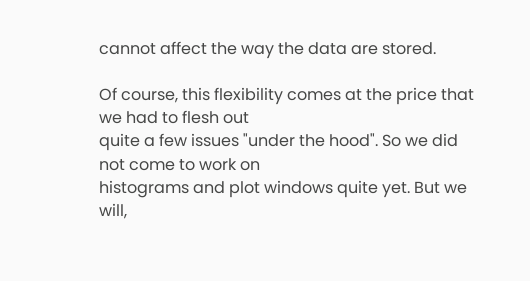cannot affect the way the data are stored.

Of course, this flexibility comes at the price that we had to flesh out
quite a few issues "under the hood". So we did not come to work on
histograms and plot windows quite yet. But we will,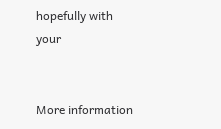hopefully with your


More information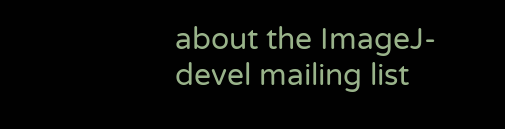about the ImageJ-devel mailing list